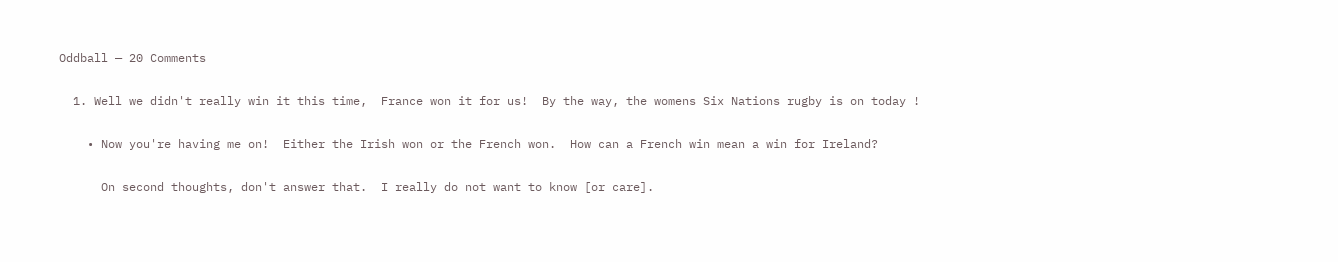Oddball — 20 Comments

  1. Well we didn't really win it this time,  France won it for us!  By the way, the womens Six Nations rugby is on today !

    • Now you're having me on!  Either the Irish won or the French won.  How can a French win mean a win for Ireland?

      On second thoughts, don't answer that.  I really do not want to know [or care].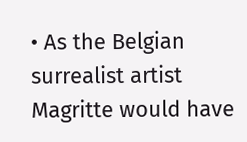• As the Belgian surrealist artist Magritte would have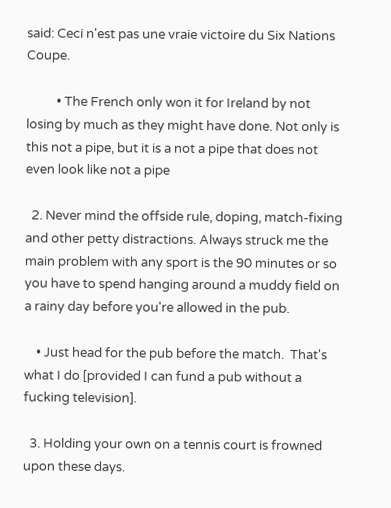said: Ceci n'est pas une vraie victoire du Six Nations Coupe.

          • The French only won it for Ireland by not losing by much as they might have done. Not only is this not a pipe, but it is a not a pipe that does not even look like not a pipe

  2. Never mind the offside rule, doping, match-fixing and other petty distractions. Always struck me the main problem with any sport is the 90 minutes or so you have to spend hanging around a muddy field on a rainy day before you're allowed in the pub.

    • Just head for the pub before the match.  That's what I do [provided I can fund a pub without a fucking television].

  3. Holding your own on a tennis court is frowned upon these days.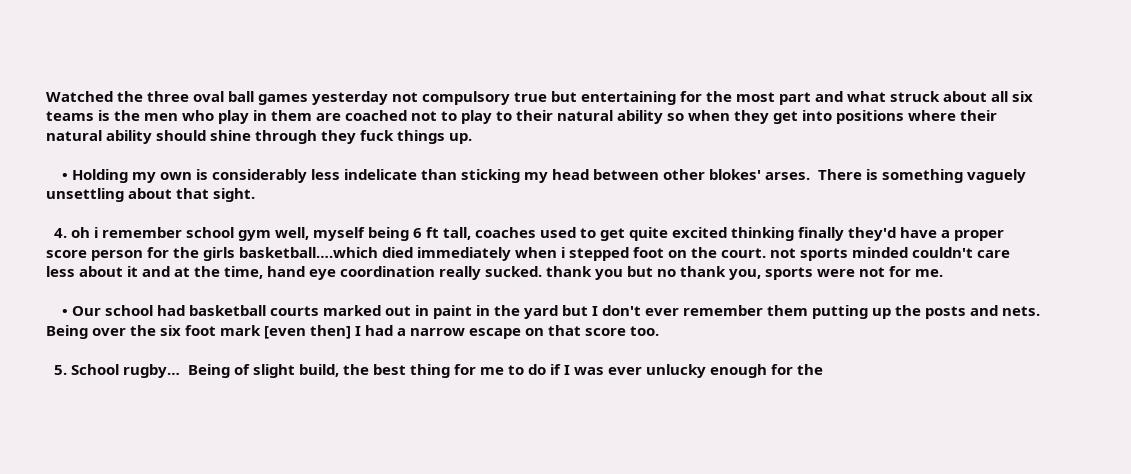Watched the three oval ball games yesterday not compulsory true but entertaining for the most part and what struck about all six teams is the men who play in them are coached not to play to their natural ability so when they get into positions where their natural ability should shine through they fuck things up.

    • Holding my own is considerably less indelicate than sticking my head between other blokes' arses.  There is something vaguely unsettling about that sight.

  4. oh i remember school gym well, myself being 6 ft tall, coaches used to get quite excited thinking finally they'd have a proper score person for the girls basketball….which died immediately when i stepped foot on the court. not sports minded couldn't care less about it and at the time, hand eye coordination really sucked. thank you but no thank you, sports were not for me.

    • Our school had basketball courts marked out in paint in the yard but I don't ever remember them putting up the posts and nets.  Being over the six foot mark [even then] I had a narrow escape on that score too.

  5. School rugby…  Being of slight build, the best thing for me to do if I was ever unlucky enough for the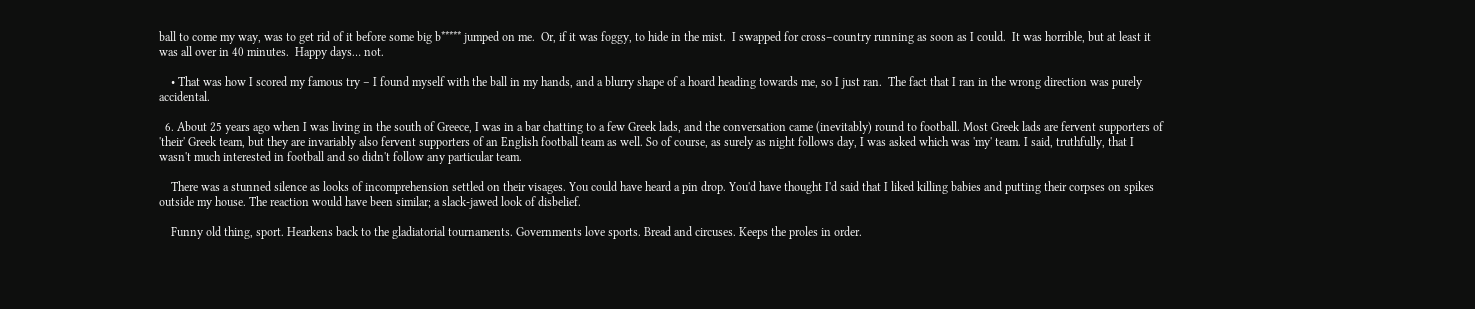ball to come my way, was to get rid of it before some big b***** jumped on me.  Or, if it was foggy, to hide in the mist.  I swapped for cross–country running as soon as I could.  It was horrible, but at least it was all over in 40 minutes.  Happy days… not.

    • That was how I scored my famous try – I found myself with the ball in my hands, and a blurry shape of a hoard heading towards me, so I just ran.  The fact that I ran in the wrong direction was purely accidental.

  6. About 25 years ago when I was living in the south of Greece, I was in a bar chatting to a few Greek lads, and the conversation came (inevitably) round to football. Most Greek lads are fervent supporters of 'their' Greek team, but they are invariably also fervent supporters of an English football team as well. So of course, as surely as night follows day, I was asked which was 'my' team. I said, truthfully, that I wasn't much interested in football and so didn't follow any particular team.

    There was a stunned silence as looks of incomprehension settled on their visages. You could have heard a pin drop. You'd have thought I'd said that I liked killing babies and putting their corpses on spikes outside my house. The reaction would have been similar; a slack-jawed look of disbelief.

    Funny old thing, sport. Hearkens back to the gladiatorial tournaments. Governments love sports. Bread and circuses. Keeps the proles in order.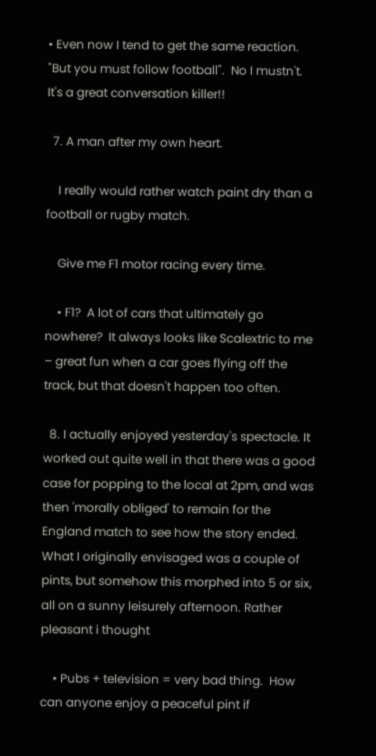• Even now I tend to get the same reaction.  "But you must follow football".  No I mustn't.  It's a great conversation killer!!

  7. A man after my own heart.

    I really would rather watch paint dry than a football or rugby match.

    Give me F1 motor racing every time.

    • F1?  A lot of cars that ultimately go nowhere?  It always looks like Scalextric to me – great fun when a car goes flying off the track, but that doesn't happen too often.

  8. I actually enjoyed yesterday's spectacle. It worked out quite well in that there was a good case for popping to the local at 2pm, and was then 'morally obliged' to remain for the England match to see how the story ended. What I originally envisaged was a couple of pints, but somehow this morphed into 5 or six, all on a sunny leisurely afternoon. Rather pleasant i thought

    • Pubs + television = very bad thing.  How can anyone enjoy a peaceful pint if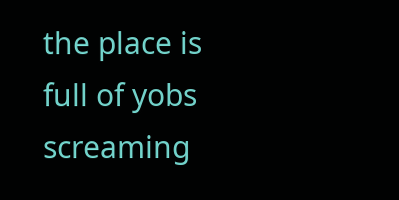the place is full of yobs screaming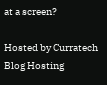at a screen?

Hosted by Curratech Blog Hosting